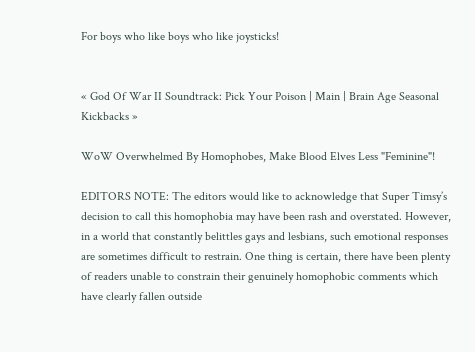For boys who like boys who like joysticks!


« God Of War II Soundtrack: Pick Your Poison | Main | Brain Age Seasonal Kickbacks »

WoW Overwhelmed By Homophobes, Make Blood Elves Less "Feminine"!

EDITORS NOTE: The editors would like to acknowledge that Super Timsy’s decision to call this homophobia may have been rash and overstated. However, in a world that constantly belittles gays and lesbians, such emotional responses are sometimes difficult to restrain. One thing is certain, there have been plenty of readers unable to constrain their genuinely homophobic comments which have clearly fallen outside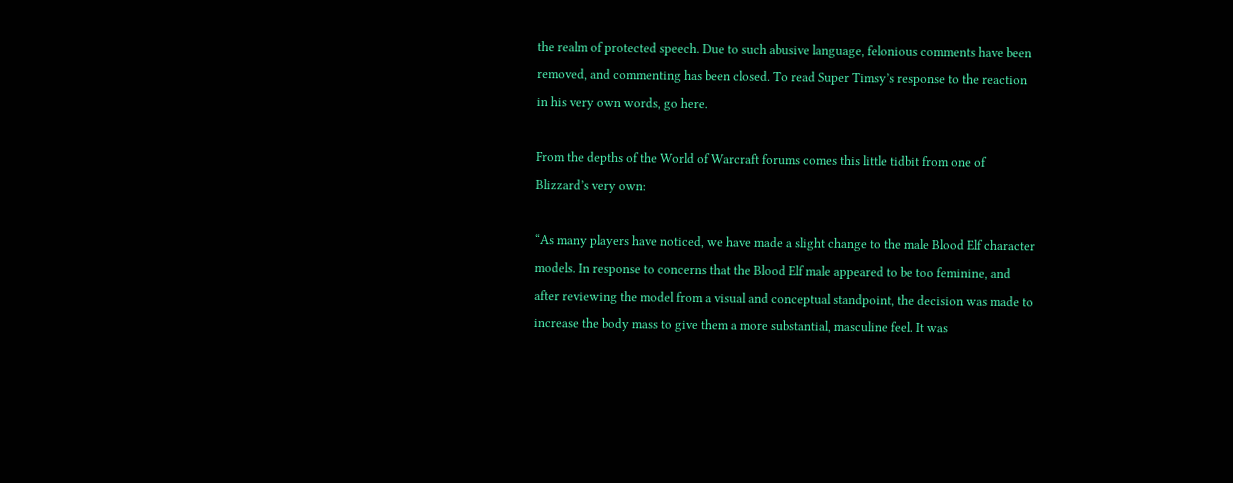the realm of protected speech. Due to such abusive language, felonious comments have been removed, and commenting has been closed. To read Super Timsy’s response to the reaction in his very own words, go here.

From the depths of the World of Warcraft forums comes this little tidbit from one of Blizzard’s very own:

“As many players have noticed, we have made a slight change to the male Blood Elf character models. In response to concerns that the Blood Elf male appeared to be too feminine, and after reviewing the model from a visual and conceptual standpoint, the decision was made to increase the body mass to give them a more substantial, masculine feel. It was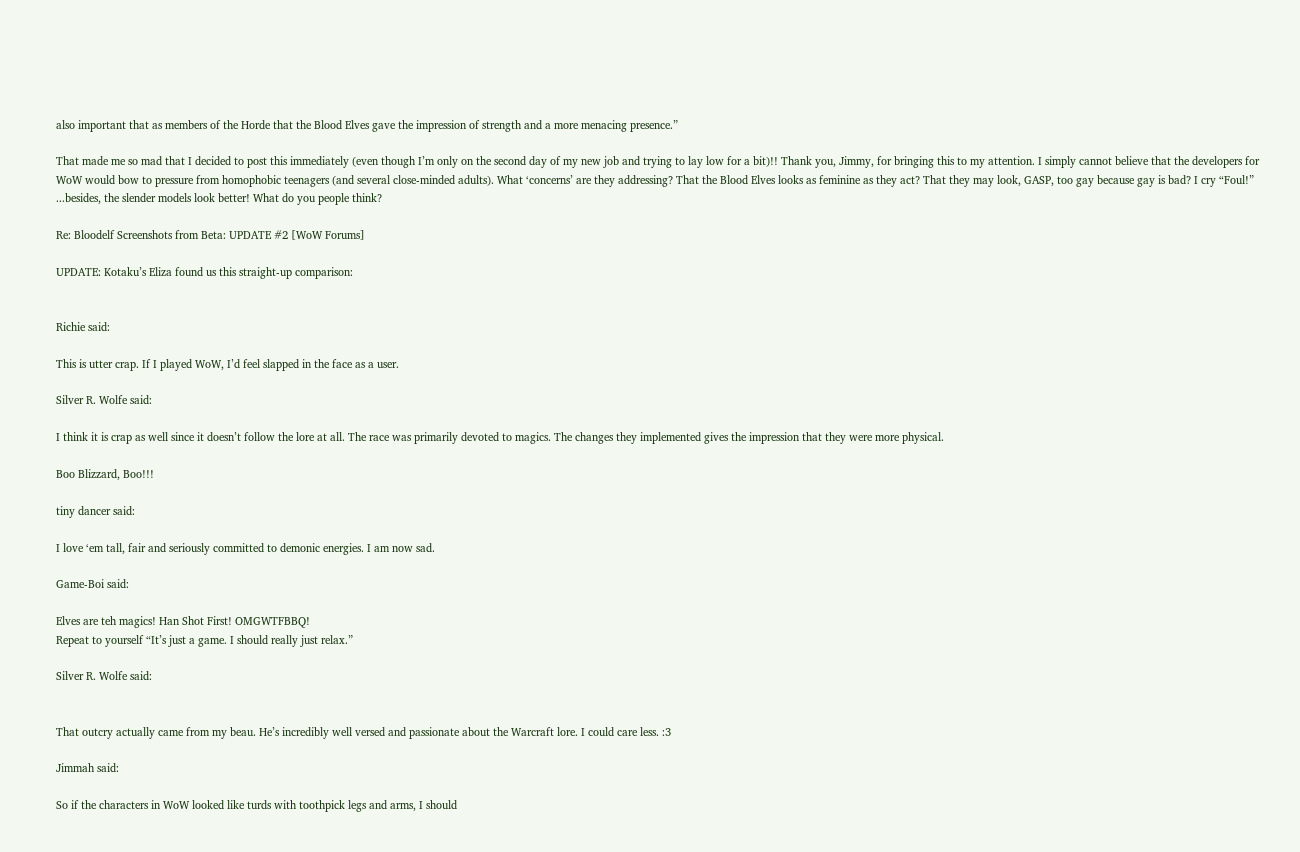also important that as members of the Horde that the Blood Elves gave the impression of strength and a more menacing presence.”

That made me so mad that I decided to post this immediately (even though I’m only on the second day of my new job and trying to lay low for a bit)!! Thank you, Jimmy, for bringing this to my attention. I simply cannot believe that the developers for WoW would bow to pressure from homophobic teenagers (and several close-minded adults). What ‘concerns’ are they addressing? That the Blood Elves looks as feminine as they act? That they may look, GASP, too gay because gay is bad? I cry “Foul!” ...besides, the slender models look better! What do you people think?

Re: Bloodelf Screenshots from Beta: UPDATE #2 [WoW Forums]

UPDATE: Kotaku’s Eliza found us this straight-up comparison:


Richie said:

This is utter crap. If I played WoW, I’d feel slapped in the face as a user.

Silver R. Wolfe said:

I think it is crap as well since it doesn’t follow the lore at all. The race was primarily devoted to magics. The changes they implemented gives the impression that they were more physical.

Boo Blizzard, Boo!!!

tiny dancer said:

I love ‘em tall, fair and seriously committed to demonic energies. I am now sad.

Game-Boi said:

Elves are teh magics! Han Shot First! OMGWTFBBQ!
Repeat to yourself “It’s just a game. I should really just relax.”

Silver R. Wolfe said:


That outcry actually came from my beau. He’s incredibly well versed and passionate about the Warcraft lore. I could care less. :3

Jimmah said:

So if the characters in WoW looked like turds with toothpick legs and arms, I should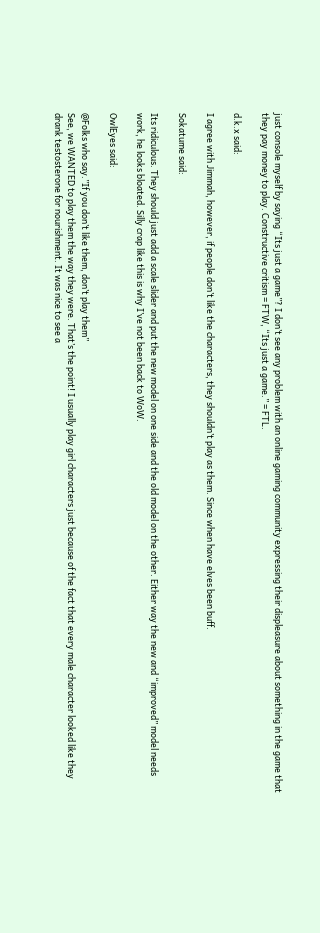just console myself by saying “Its just a game”? I don’t see any problem with an online gaming community expressing their displeasure about something in the game that they pay money to play. Constructive critism = FTW, “Its just a game.” = FTL.

d.k.x said:

I agree with Jimmah, however, if people don’t like the characters, they shouldn’t play as them. Since when have elves been buff.

Sokatume said:

Its ridiculous. They should just add a scale slider and put the new model on one side and the old model on the other. Either way the new and “improved” model needs work, he looks bloated. Silly crap like this is why I’ve not been back to WoW.

OwlEyes said:

@Folks who say.”If you don’t like them, don’t play them”
See, we WANTED to play them the way they were. That’s the point! I usually play girl characters just because of the fact that every male character looked like they drank testosterone for nourishment. It was nice to see a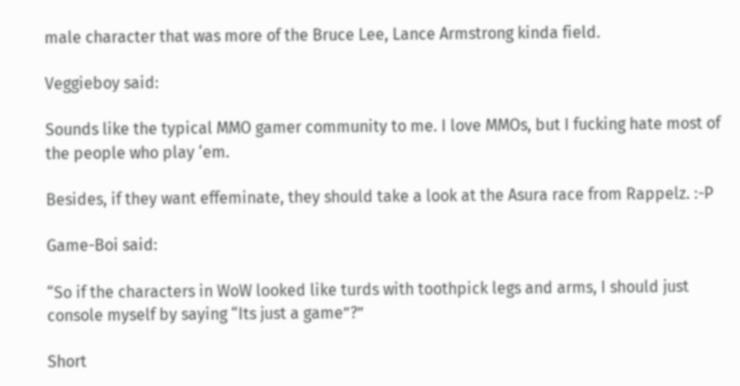male character that was more of the Bruce Lee, Lance Armstrong kinda field.

Veggieboy said:

Sounds like the typical MMO gamer community to me. I love MMOs, but I fucking hate most of the people who play ‘em.

Besides, if they want effeminate, they should take a look at the Asura race from Rappelz. :-P

Game-Boi said:

“So if the characters in WoW looked like turds with toothpick legs and arms, I should just console myself by saying “Its just a game”?”

Short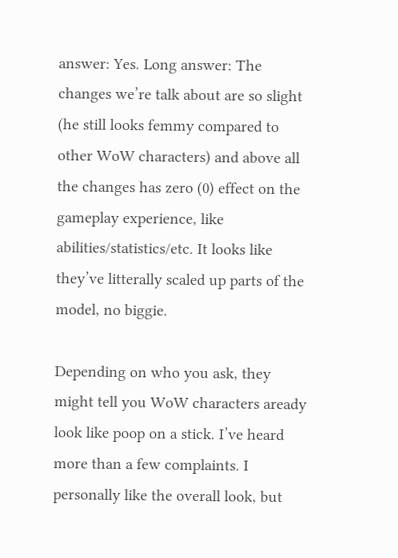answer: Yes. Long answer: The changes we’re talk about are so slight (he still looks femmy compared to other WoW characters) and above all the changes has zero (0) effect on the gameplay experience, like abilities/statistics/etc. It looks like they’ve litterally scaled up parts of the model, no biggie.

Depending on who you ask, they might tell you WoW characters aready look like poop on a stick. I’ve heard more than a few complaints. I personally like the overall look, but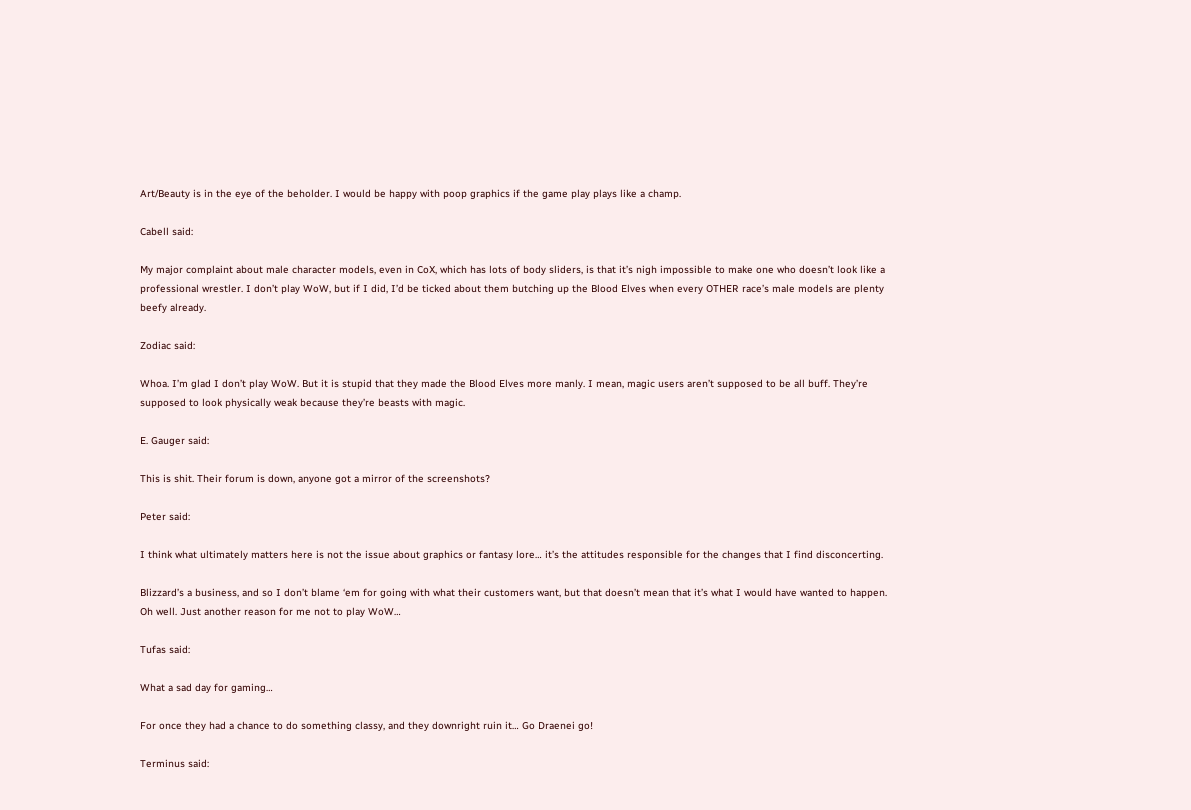Art/Beauty is in the eye of the beholder. I would be happy with poop graphics if the game play plays like a champ.

Cabell said:

My major complaint about male character models, even in CoX, which has lots of body sliders, is that it’s nigh impossible to make one who doesn’t look like a professional wrestler. I don’t play WoW, but if I did, I’d be ticked about them butching up the Blood Elves when every OTHER race’s male models are plenty beefy already.

Zodiac said:

Whoa. I’m glad I don’t play WoW. But it is stupid that they made the Blood Elves more manly. I mean, magic users aren’t supposed to be all buff. They’re supposed to look physically weak because they’re beasts with magic.

E. Gauger said:

This is shit. Their forum is down, anyone got a mirror of the screenshots?

Peter said:

I think what ultimately matters here is not the issue about graphics or fantasy lore… it’s the attitudes responsible for the changes that I find disconcerting.

Blizzard’s a business, and so I don’t blame ‘em for going with what their customers want, but that doesn’t mean that it’s what I would have wanted to happen. Oh well. Just another reason for me not to play WoW…

Tufas said:

What a sad day for gaming…

For once they had a chance to do something classy, and they downright ruin it… Go Draenei go!

Terminus said: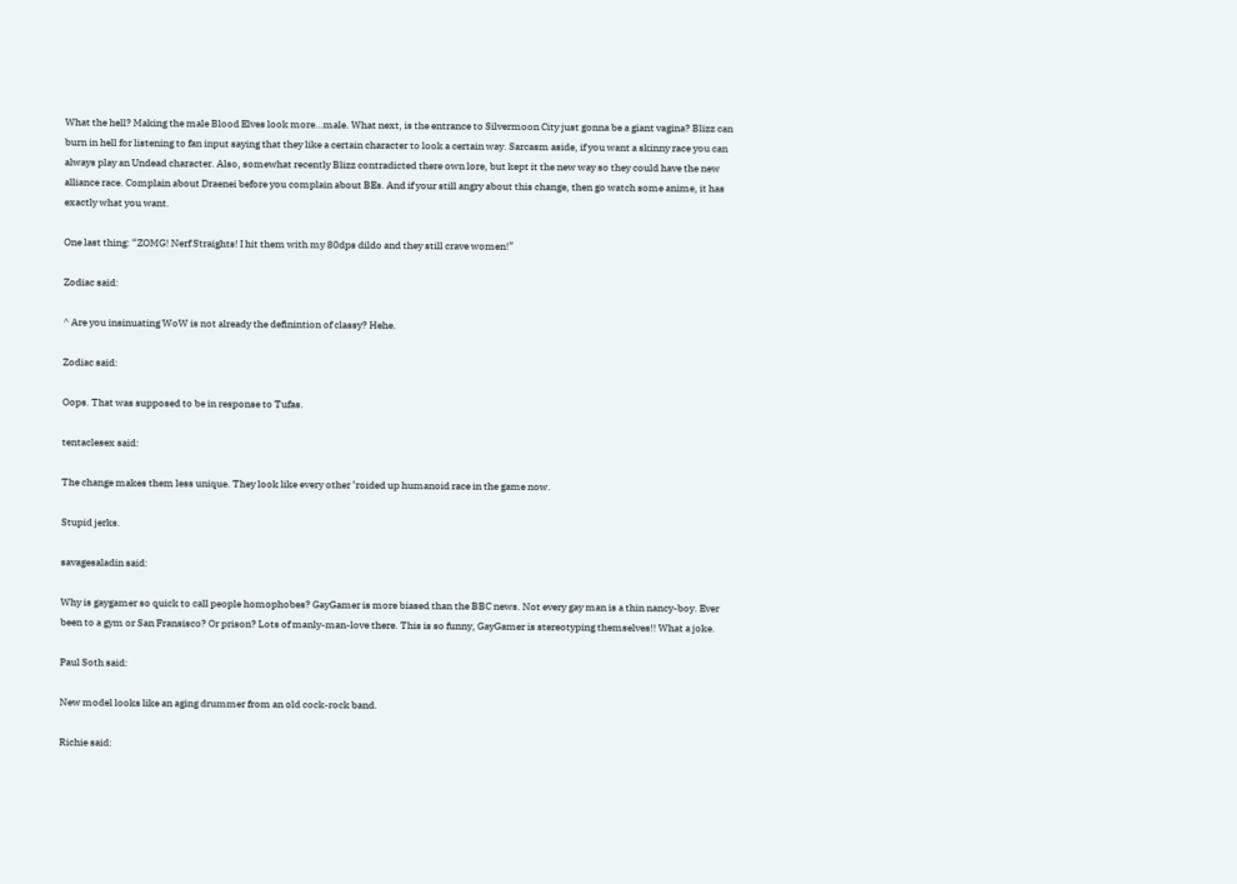What the hell? Making the male Blood Elves look more…male. What next, is the entrance to Silvermoon City just gonna be a giant vagina? Blizz can burn in hell for listening to fan input saying that they like a certain character to look a certain way. Sarcasm aside, if you want a skinny race you can always play an Undead character. Also, somewhat recently Blizz contradicted there own lore, but kept it the new way so they could have the new alliance race. Complain about Draenei before you complain about BEs. And if your still angry about this change, then go watch some anime, it has exactly what you want.

One last thing: “ZOMG! Nerf Straights! I hit them with my 80dps dildo and they still crave women!”

Zodiac said:

^ Are you insinuating WoW is not already the definintion of classy? Hehe.

Zodiac said:

Oops. That was supposed to be in response to Tufas.

tentaclesex said:

The change makes them less unique. They look like every other ‘roided up humanoid race in the game now.

Stupid jerks.

savagesaladin said:

Why is gaygamer so quick to call people homophobes? GayGamer is more biased than the BBC news. Not every gay man is a thin nancy-boy. Ever been to a gym or San Fransisco? Or prison? Lots of manly-man-love there. This is so funny, GayGamer is stereotyping themselves!! What a joke.

Paul Soth said:

New model looks like an aging drummer from an old cock-rock band.

Richie said: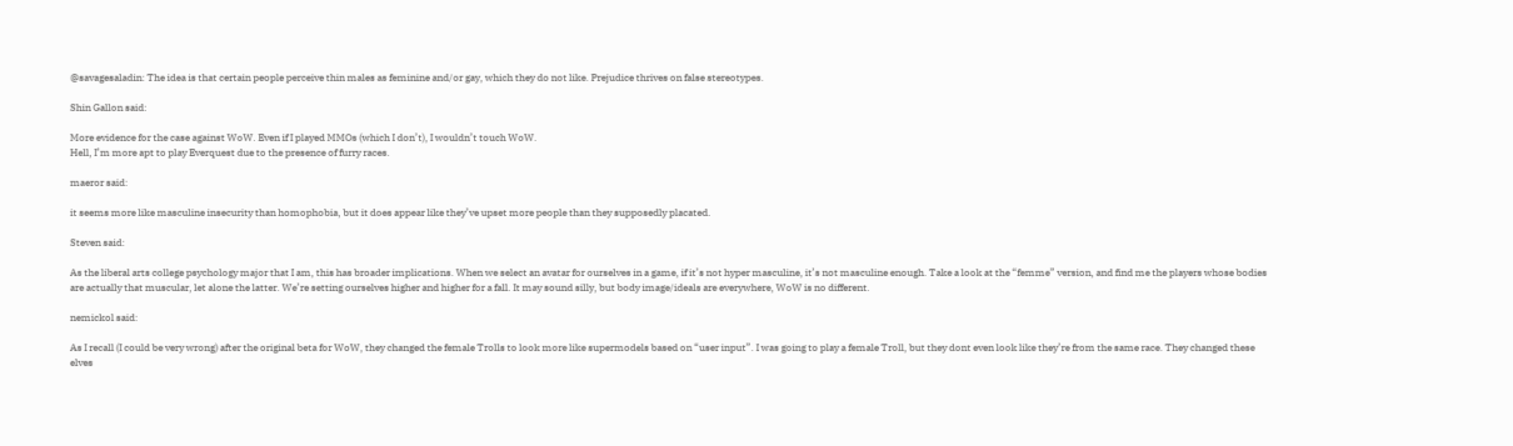@savagesaladin: The idea is that certain people perceive thin males as feminine and/or gay, which they do not like. Prejudice thrives on false stereotypes.

Shin Gallon said:

More evidence for the case against WoW. Even if I played MMOs (which I don’t), I wouldn’t touch WoW.
Hell, I’m more apt to play Everquest due to the presence of furry races.

maeror said:

it seems more like masculine insecurity than homophobia, but it does appear like they’ve upset more people than they supposedly placated.

Steven said:

As the liberal arts college psychology major that I am, this has broader implications. When we select an avatar for ourselves in a game, if it’s not hyper masculine, it’s not masculine enough. Take a look at the “femme” version, and find me the players whose bodies are actually that muscular, let alone the latter. We’re setting ourselves higher and higher for a fall. It may sound silly, but body image/ideals are everywhere, WoW is no different.

nemickol said:

As I recall (I could be very wrong) after the original beta for WoW, they changed the female Trolls to look more like supermodels based on “user input”. I was going to play a female Troll, but they dont even look like they’re from the same race. They changed these elves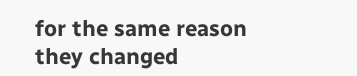for the same reason they changed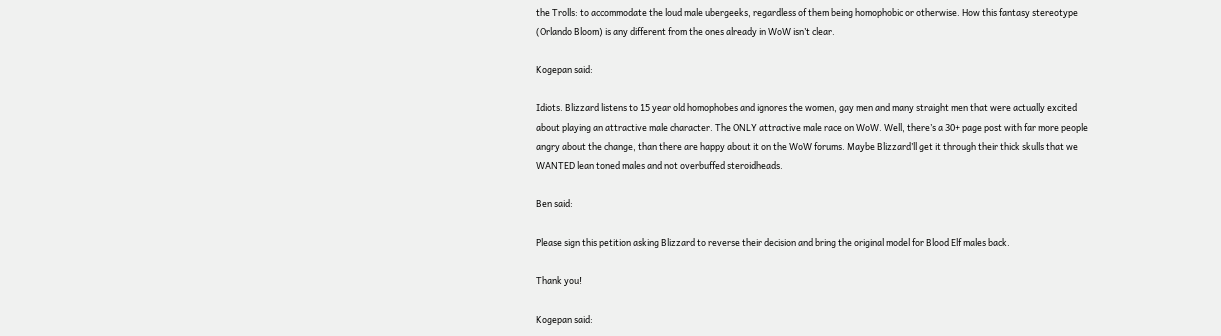the Trolls: to accommodate the loud male ubergeeks, regardless of them being homophobic or otherwise. How this fantasy stereotype (Orlando Bloom) is any different from the ones already in WoW isn’t clear.

Kogepan said:

Idiots. Blizzard listens to 15 year old homophobes and ignores the women, gay men and many straight men that were actually excited about playing an attractive male character. The ONLY attractive male race on WoW. Well, there’s a 30+ page post with far more people angry about the change, than there are happy about it on the WoW forums. Maybe Blizzard’ll get it through their thick skulls that we WANTED lean toned males and not overbuffed steroidheads.

Ben said:

Please sign this petition asking Blizzard to reverse their decision and bring the original model for Blood Elf males back.

Thank you!

Kogepan said: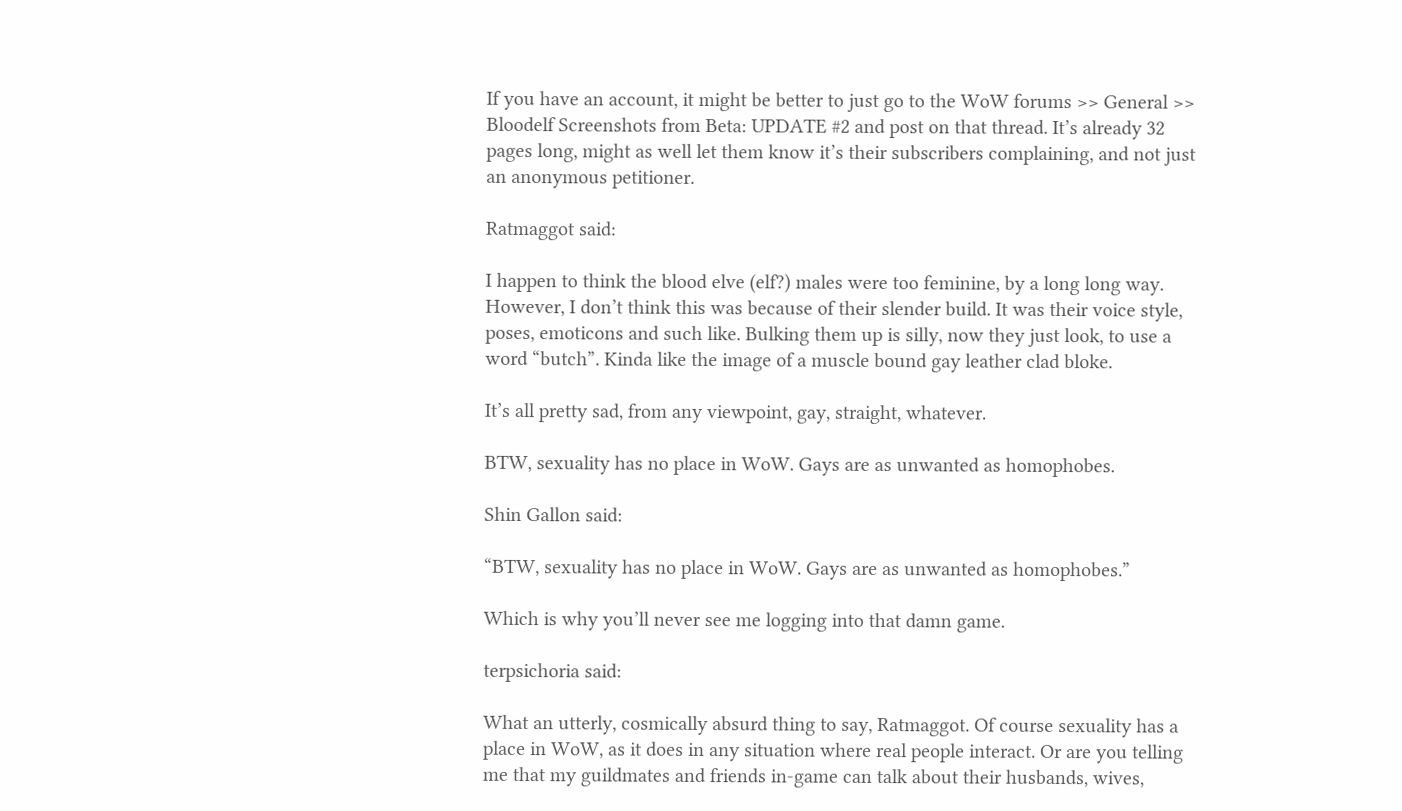If you have an account, it might be better to just go to the WoW forums >> General >> Bloodelf Screenshots from Beta: UPDATE #2 and post on that thread. It’s already 32 pages long, might as well let them know it’s their subscribers complaining, and not just an anonymous petitioner.

Ratmaggot said:

I happen to think the blood elve (elf?) males were too feminine, by a long long way. However, I don’t think this was because of their slender build. It was their voice style, poses, emoticons and such like. Bulking them up is silly, now they just look, to use a word “butch”. Kinda like the image of a muscle bound gay leather clad bloke.

It’s all pretty sad, from any viewpoint, gay, straight, whatever.

BTW, sexuality has no place in WoW. Gays are as unwanted as homophobes.

Shin Gallon said:

“BTW, sexuality has no place in WoW. Gays are as unwanted as homophobes.”

Which is why you’ll never see me logging into that damn game.

terpsichoria said:

What an utterly, cosmically absurd thing to say, Ratmaggot. Of course sexuality has a place in WoW, as it does in any situation where real people interact. Or are you telling me that my guildmates and friends in-game can talk about their husbands, wives,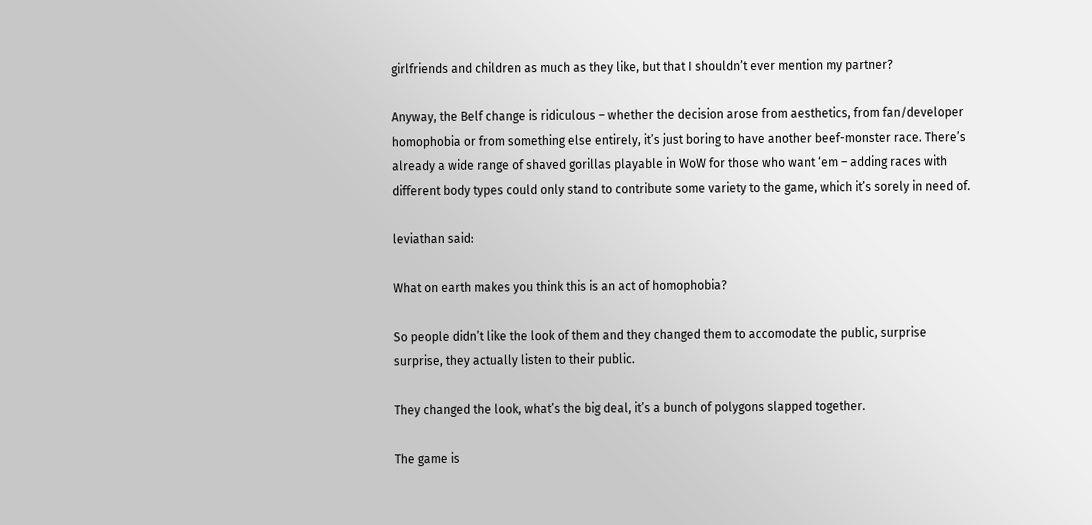girlfriends and children as much as they like, but that I shouldn’t ever mention my partner?

Anyway, the Belf change is ridiculous – whether the decision arose from aesthetics, from fan/developer homophobia or from something else entirely, it’s just boring to have another beef-monster race. There’s already a wide range of shaved gorillas playable in WoW for those who want ‘em – adding races with different body types could only stand to contribute some variety to the game, which it’s sorely in need of.

leviathan said:

What on earth makes you think this is an act of homophobia?

So people didn’t like the look of them and they changed them to accomodate the public, surprise surprise, they actually listen to their public.

They changed the look, what’s the big deal, it’s a bunch of polygons slapped together.

The game is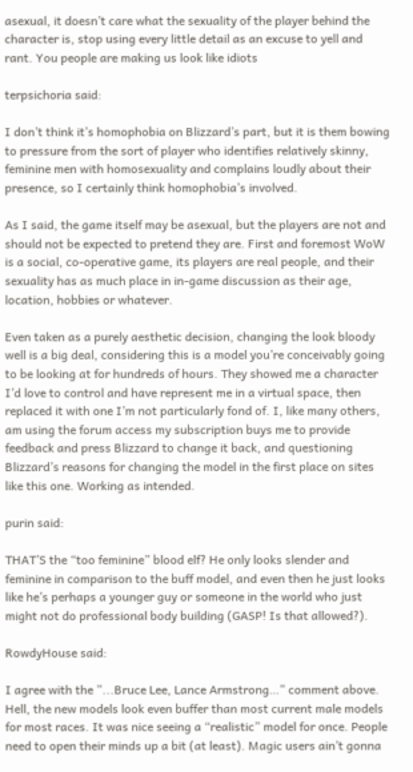asexual, it doesn’t care what the sexuality of the player behind the character is, stop using every little detail as an excuse to yell and rant. You people are making us look like idiots

terpsichoria said:

I don’t think it’s homophobia on Blizzard’s part, but it is them bowing to pressure from the sort of player who identifies relatively skinny, feminine men with homosexuality and complains loudly about their presence, so I certainly think homophobia’s involved.

As I said, the game itself may be asexual, but the players are not and should not be expected to pretend they are. First and foremost WoW is a social, co-operative game, its players are real people, and their sexuality has as much place in in-game discussion as their age, location, hobbies or whatever.

Even taken as a purely aesthetic decision, changing the look bloody well is a big deal, considering this is a model you’re conceivably going to be looking at for hundreds of hours. They showed me a character I’d love to control and have represent me in a virtual space, then replaced it with one I’m not particularly fond of. I, like many others, am using the forum access my subscription buys me to provide feedback and press Blizzard to change it back, and questioning Blizzard’s reasons for changing the model in the first place on sites like this one. Working as intended.

purin said:

THAT’S the “too feminine” blood elf? He only looks slender and feminine in comparison to the buff model, and even then he just looks like he’s perhaps a younger guy or someone in the world who just might not do professional body building (GASP! Is that allowed?).

RowdyHouse said:

I agree with the ”...Bruce Lee, Lance Armstrong…” comment above. Hell, the new models look even buffer than most current male models for most races. It was nice seeing a “realistic” model for once. People need to open their minds up a bit (at least). Magic users ain’t gonna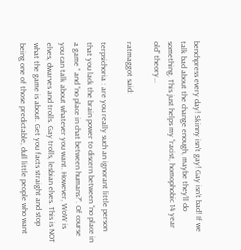benchpress every day! Skinny isn’t gay! Gay isn’t bad! If we talk bad about the change enough, maybe they’ll do something. This just helps my “racist, homophobic 14 year old” theory…

ratmaggot said:

terpsichoria : are you really such an ignorant little person that you lack the brain power to discern between “no place in a game ” and “no place in chat between humans?”. Of course you can talk about whatever you want. However, WoW is elves, dwarves and trolls. Gay trolls, lesbian elves. This is NOT what the game is about. Get you facts straight and stop being one of those predictable, dull little people who want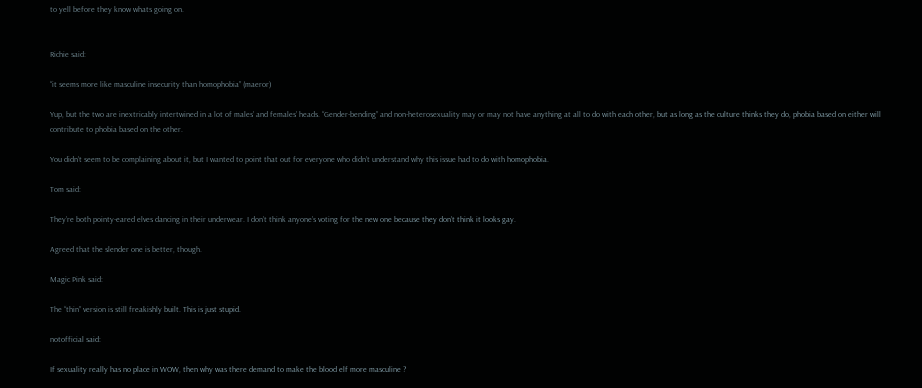to yell before they know whats going on.


Richie said:

“it seems more like masculine insecurity than homophobia” (maeror)

Yup, but the two are inextricably intertwined in a lot of males’ and females’ heads. “Gender-bending” and non-heterosexuality may or may not have anything at all to do with each other, but as long as the culture thinks they do, phobia based on either will contribute to phobia based on the other.

You didn’t seem to be complaining about it, but I wanted to point that out for everyone who didn’t understand why this issue had to do with homophobia.

Tom said:

They’re both pointy-eared elves dancing in their underwear. I don’t think anyone’s voting for the new one because they don’t think it looks gay.

Agreed that the slender one is better, though.

Magic Pink said:

The “thin” version is still freakishly built. This is just stupid.

notofficial said:

If sexuality really has no place in WOW, then why was there demand to make the blood elf more masculine ?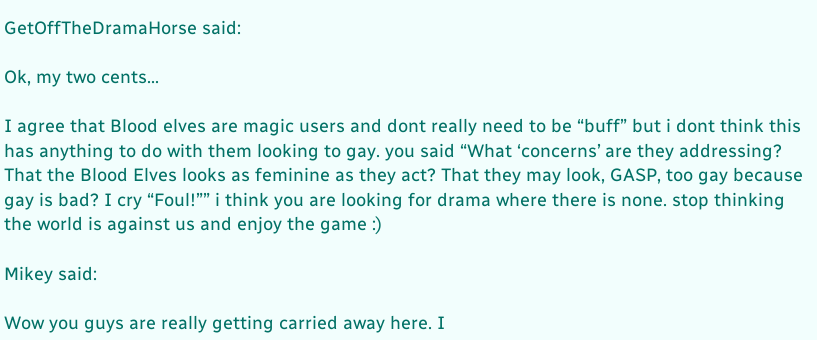GetOffTheDramaHorse said:

Ok, my two cents…

I agree that Blood elves are magic users and dont really need to be “buff” but i dont think this has anything to do with them looking to gay. you said “What ‘concerns’ are they addressing? That the Blood Elves looks as feminine as they act? That they may look, GASP, too gay because gay is bad? I cry “Foul!”” i think you are looking for drama where there is none. stop thinking the world is against us and enjoy the game :)

Mikey said:

Wow you guys are really getting carried away here. I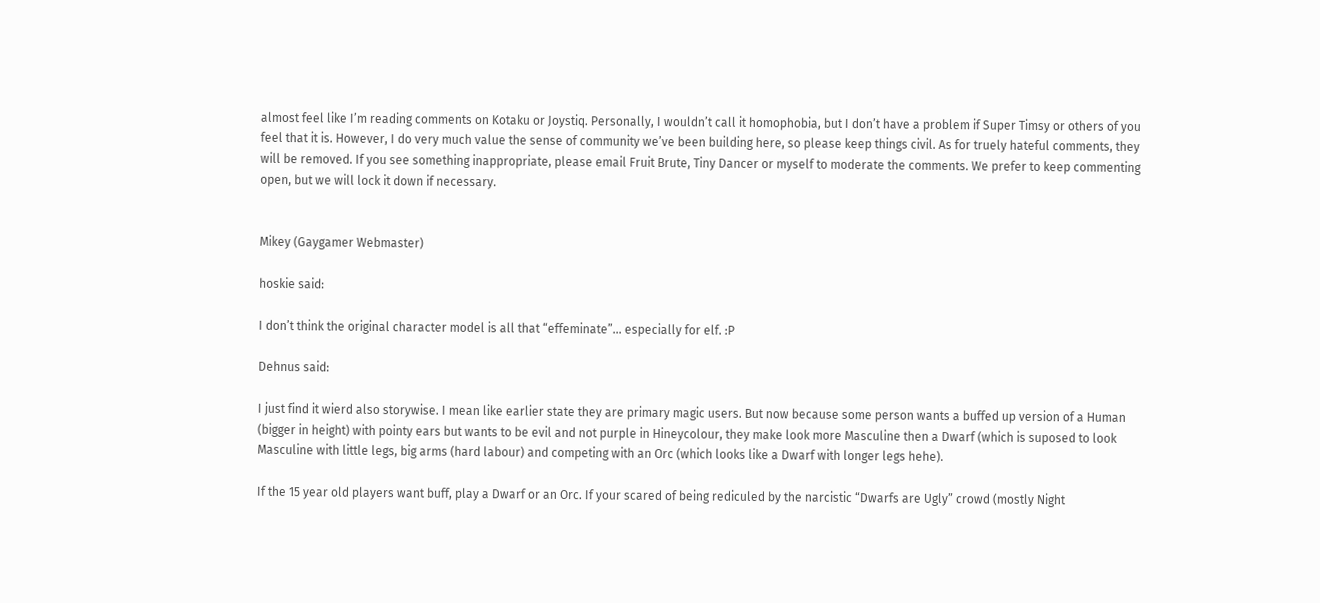almost feel like I’m reading comments on Kotaku or Joystiq. Personally, I wouldn’t call it homophobia, but I don’t have a problem if Super Timsy or others of you feel that it is. However, I do very much value the sense of community we’ve been building here, so please keep things civil. As for truely hateful comments, they will be removed. If you see something inappropriate, please email Fruit Brute, Tiny Dancer or myself to moderate the comments. We prefer to keep commenting open, but we will lock it down if necessary.


Mikey (Gaygamer Webmaster)

hoskie said:

I don’t think the original character model is all that “effeminate”... especially for elf. :P

Dehnus said:

I just find it wierd also storywise. I mean like earlier state they are primary magic users. But now because some person wants a buffed up version of a Human (bigger in height) with pointy ears but wants to be evil and not purple in Hineycolour, they make look more Masculine then a Dwarf (which is suposed to look Masculine with little legs, big arms (hard labour) and competing with an Orc (which looks like a Dwarf with longer legs hehe).

If the 15 year old players want buff, play a Dwarf or an Orc. If your scared of being rediculed by the narcistic “Dwarfs are Ugly” crowd (mostly Night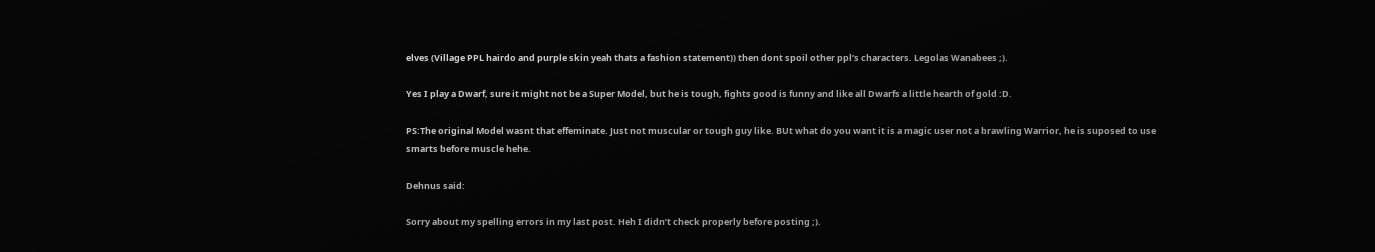elves (Village PPL hairdo and purple skin yeah thats a fashion statement)) then dont spoil other ppl’s characters. Legolas Wanabees ;).

Yes I play a Dwarf, sure it might not be a Super Model, but he is tough, fights good is funny and like all Dwarfs a little hearth of gold :D.

PS:The original Model wasnt that effeminate. Just not muscular or tough guy like. BUt what do you want it is a magic user not a brawling Warrior, he is suposed to use smarts before muscle hehe.

Dehnus said:

Sorry about my spelling errors in my last post. Heh I didn’t check properly before posting ;).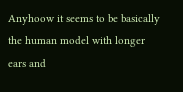Anyhoow it seems to be basically the human model with longer ears and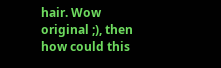hair. Wow original ;), then how could this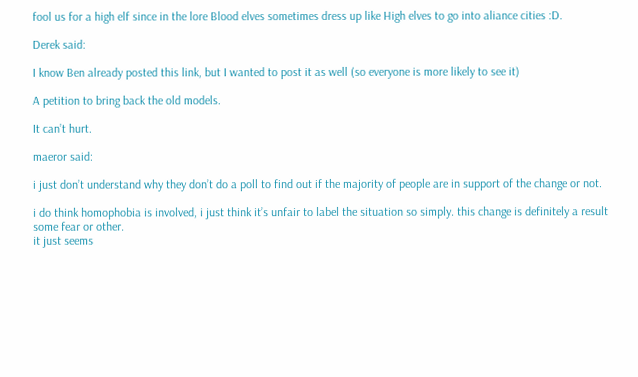fool us for a high elf since in the lore Blood elves sometimes dress up like High elves to go into aliance cities :D.

Derek said:

I know Ben already posted this link, but I wanted to post it as well (so everyone is more likely to see it)

A petition to bring back the old models.

It can’t hurt.

maeror said:

i just don’t understand why they don’t do a poll to find out if the majority of people are in support of the change or not.

i do think homophobia is involved, i just think it’s unfair to label the situation so simply. this change is definitely a result some fear or other.
it just seems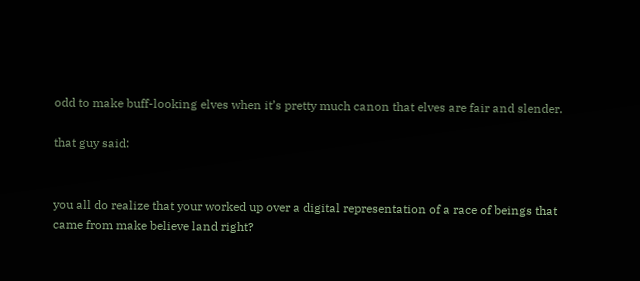odd to make buff-looking elves when it’s pretty much canon that elves are fair and slender.

that guy said:


you all do realize that your worked up over a digital representation of a race of beings that came from make believe land right?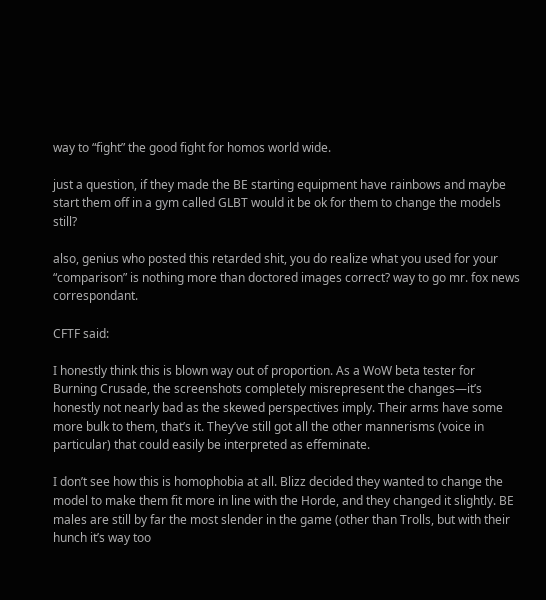way to “fight” the good fight for homos world wide.

just a question, if they made the BE starting equipment have rainbows and maybe start them off in a gym called GLBT would it be ok for them to change the models still?

also, genius who posted this retarded shit, you do realize what you used for your “comparison” is nothing more than doctored images correct? way to go mr. fox news correspondant.

CFTF said:

I honestly think this is blown way out of proportion. As a WoW beta tester for Burning Crusade, the screenshots completely misrepresent the changes—it’s honestly not nearly bad as the skewed perspectives imply. Their arms have some more bulk to them, that’s it. They’ve still got all the other mannerisms (voice in particular) that could easily be interpreted as effeminate.

I don’t see how this is homophobia at all. Blizz decided they wanted to change the model to make them fit more in line with the Horde, and they changed it slightly. BE males are still by far the most slender in the game (other than Trolls, but with their hunch it’s way too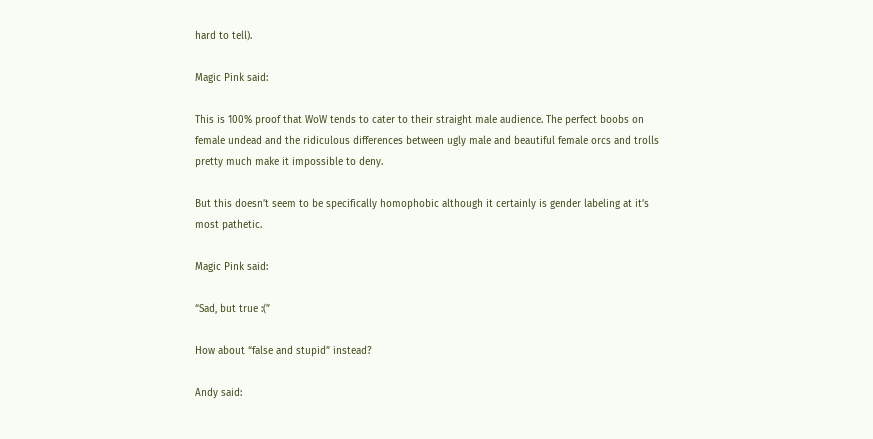hard to tell).

Magic Pink said:

This is 100% proof that WoW tends to cater to their straight male audience. The perfect boobs on female undead and the ridiculous differences between ugly male and beautiful female orcs and trolls pretty much make it impossible to deny.

But this doesn’t seem to be specifically homophobic although it certainly is gender labeling at it’s most pathetic.

Magic Pink said:

“Sad, but true :(”

How about “false and stupid” instead?

Andy said: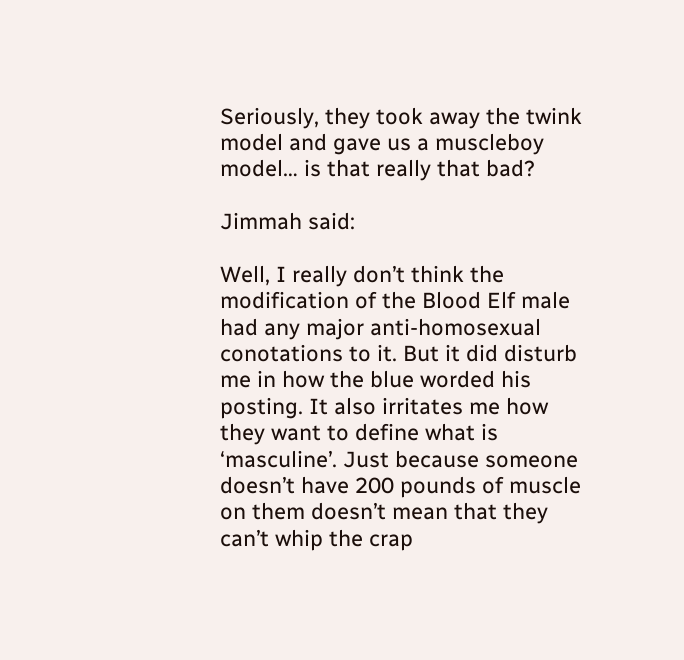Seriously, they took away the twink model and gave us a muscleboy model… is that really that bad?

Jimmah said:

Well, I really don’t think the modification of the Blood Elf male had any major anti-homosexual conotations to it. But it did disturb me in how the blue worded his posting. It also irritates me how they want to define what is ‘masculine’. Just because someone doesn’t have 200 pounds of muscle on them doesn’t mean that they can’t whip the crap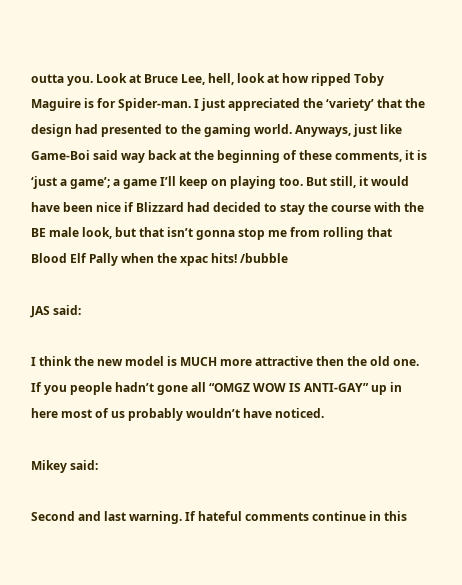outta you. Look at Bruce Lee, hell, look at how ripped Toby Maguire is for Spider-man. I just appreciated the ‘variety’ that the design had presented to the gaming world. Anyways, just like Game-Boi said way back at the beginning of these comments, it is ‘just a game’; a game I’ll keep on playing too. But still, it would have been nice if Blizzard had decided to stay the course with the BE male look, but that isn’t gonna stop me from rolling that Blood Elf Pally when the xpac hits! /bubble

JAS said:

I think the new model is MUCH more attractive then the old one. If you people hadn’t gone all “OMGZ WOW IS ANTI-GAY” up in here most of us probably wouldn’t have noticed.

Mikey said:

Second and last warning. If hateful comments continue in this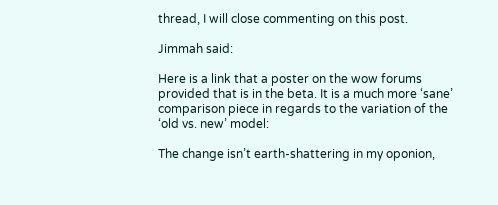thread, I will close commenting on this post.

Jimmah said:

Here is a link that a poster on the wow forums provided that is in the beta. It is a much more ‘sane’ comparison piece in regards to the variation of the ‘old vs. new’ model:

The change isn’t earth-shattering in my oponion,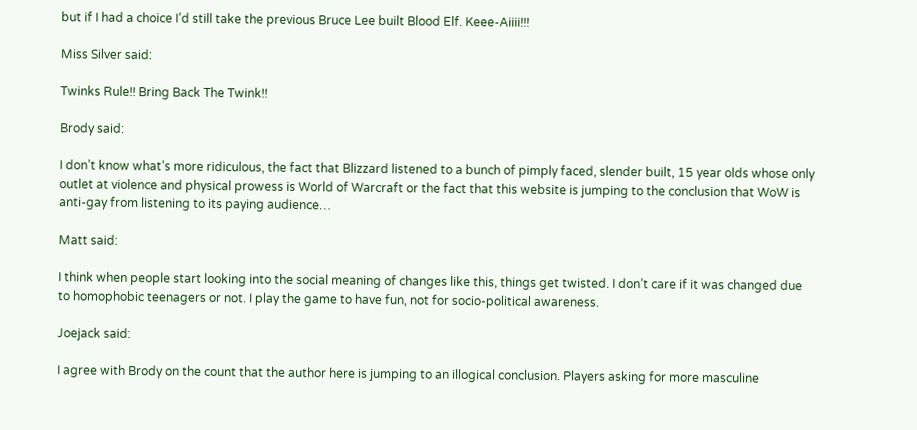but if I had a choice I’d still take the previous Bruce Lee built Blood Elf. Keee-Aiiii!!!

Miss Silver said:

Twinks Rule!! Bring Back The Twink!!

Brody said:

I don’t know what’s more ridiculous, the fact that Blizzard listened to a bunch of pimply faced, slender built, 15 year olds whose only outlet at violence and physical prowess is World of Warcraft or the fact that this website is jumping to the conclusion that WoW is anti-gay from listening to its paying audience…

Matt said:

I think when people start looking into the social meaning of changes like this, things get twisted. I don’t care if it was changed due to homophobic teenagers or not. I play the game to have fun, not for socio-political awareness.

Joejack said:

I agree with Brody on the count that the author here is jumping to an illogical conclusion. Players asking for more masculine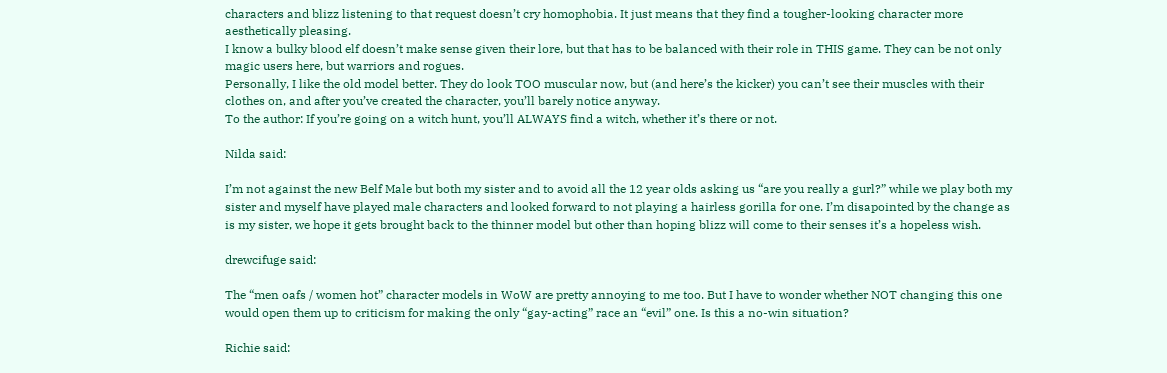characters and blizz listening to that request doesn’t cry homophobia. It just means that they find a tougher-looking character more aesthetically pleasing.
I know a bulky blood elf doesn’t make sense given their lore, but that has to be balanced with their role in THIS game. They can be not only magic users here, but warriors and rogues.
Personally, I like the old model better. They do look TOO muscular now, but (and here’s the kicker) you can’t see their muscles with their clothes on, and after you’ve created the character, you’ll barely notice anyway.
To the author: If you’re going on a witch hunt, you’ll ALWAYS find a witch, whether it’s there or not.

Nilda said:

I’m not against the new Belf Male but both my sister and to avoid all the 12 year olds asking us “are you really a gurl?” while we play both my sister and myself have played male characters and looked forward to not playing a hairless gorilla for one. I’m disapointed by the change as is my sister, we hope it gets brought back to the thinner model but other than hoping blizz will come to their senses it’s a hopeless wish.

drewcifuge said:

The “men oafs / women hot” character models in WoW are pretty annoying to me too. But I have to wonder whether NOT changing this one would open them up to criticism for making the only “gay-acting” race an “evil” one. Is this a no-win situation?

Richie said: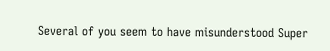Several of you seem to have misunderstood Super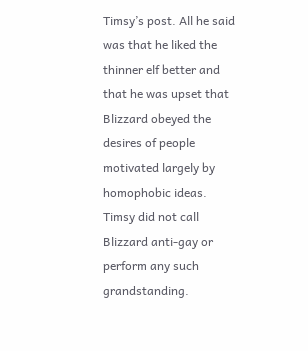Timsy’s post. All he said was that he liked the thinner elf better and that he was upset that Blizzard obeyed the desires of people motivated largely by homophobic ideas. Timsy did not call Blizzard anti-gay or perform any such grandstanding.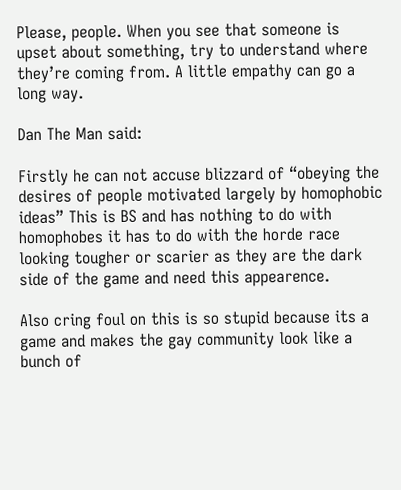Please, people. When you see that someone is upset about something, try to understand where they’re coming from. A little empathy can go a long way.

Dan The Man said:

Firstly he can not accuse blizzard of “obeying the desires of people motivated largely by homophobic ideas” This is BS and has nothing to do with homophobes it has to do with the horde race looking tougher or scarier as they are the dark side of the game and need this appearence.

Also cring foul on this is so stupid because its a game and makes the gay community look like a bunch of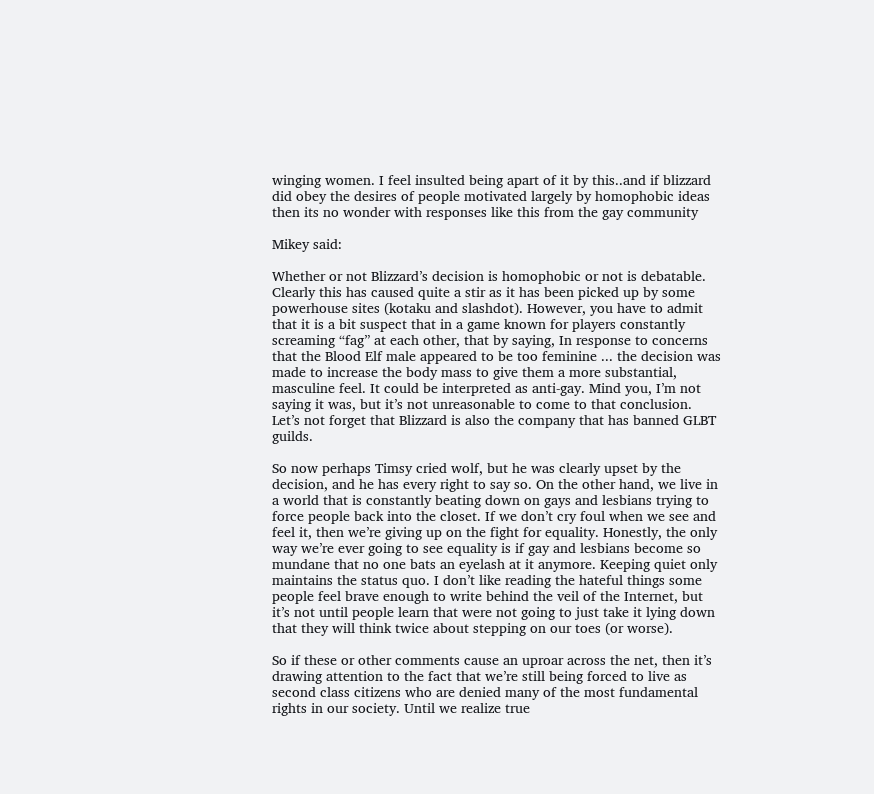winging women. I feel insulted being apart of it by this..and if blizzard did obey the desires of people motivated largely by homophobic ideas then its no wonder with responses like this from the gay community

Mikey said:

Whether or not Blizzard’s decision is homophobic or not is debatable. Clearly this has caused quite a stir as it has been picked up by some powerhouse sites (kotaku and slashdot). However, you have to admit that it is a bit suspect that in a game known for players constantly screaming “fag” at each other, that by saying, In response to concerns that the Blood Elf male appeared to be too feminine ... the decision was made to increase the body mass to give them a more substantial, masculine feel. It could be interpreted as anti-gay. Mind you, I’m not saying it was, but it’s not unreasonable to come to that conclusion. Let’s not forget that Blizzard is also the company that has banned GLBT guilds.

So now perhaps Timsy cried wolf, but he was clearly upset by the decision, and he has every right to say so. On the other hand, we live in a world that is constantly beating down on gays and lesbians trying to force people back into the closet. If we don’t cry foul when we see and feel it, then we’re giving up on the fight for equality. Honestly, the only way we’re ever going to see equality is if gay and lesbians become so mundane that no one bats an eyelash at it anymore. Keeping quiet only maintains the status quo. I don’t like reading the hateful things some people feel brave enough to write behind the veil of the Internet, but it’s not until people learn that were not going to just take it lying down that they will think twice about stepping on our toes (or worse).

So if these or other comments cause an uproar across the net, then it’s drawing attention to the fact that we’re still being forced to live as second class citizens who are denied many of the most fundamental rights in our society. Until we realize true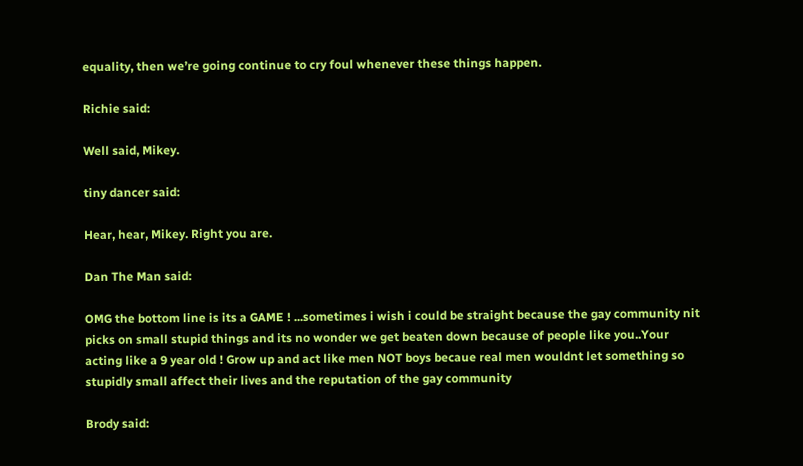equality, then we’re going continue to cry foul whenever these things happen.

Richie said:

Well said, Mikey.

tiny dancer said:

Hear, hear, Mikey. Right you are.

Dan The Man said:

OMG the bottom line is its a GAME ! ...sometimes i wish i could be straight because the gay community nit picks on small stupid things and its no wonder we get beaten down because of people like you..Your acting like a 9 year old ! Grow up and act like men NOT boys becaue real men wouldnt let something so stupidly small affect their lives and the reputation of the gay community

Brody said: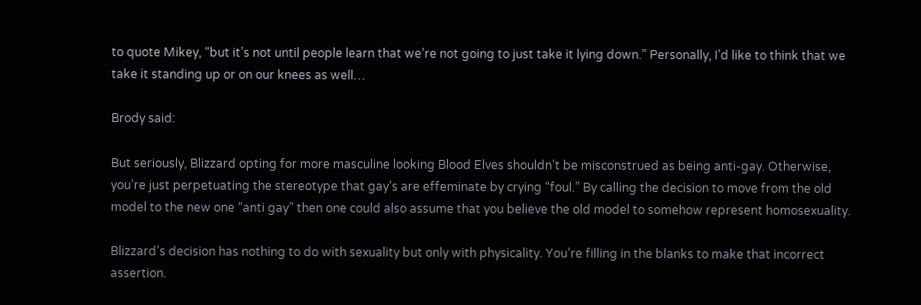to quote Mikey, “but it’s not until people learn that we’re not going to just take it lying down.” Personally, I’d like to think that we take it standing up or on our knees as well…

Brody said:

But seriously, Blizzard opting for more masculine looking Blood Elves shouldn’t be misconstrued as being anti-gay. Otherwise, you’re just perpetuating the stereotype that gay’s are effeminate by crying “foul.” By calling the decision to move from the old model to the new one “anti gay” then one could also assume that you believe the old model to somehow represent homosexuality.

Blizzard’s decision has nothing to do with sexuality but only with physicality. You’re filling in the blanks to make that incorrect assertion.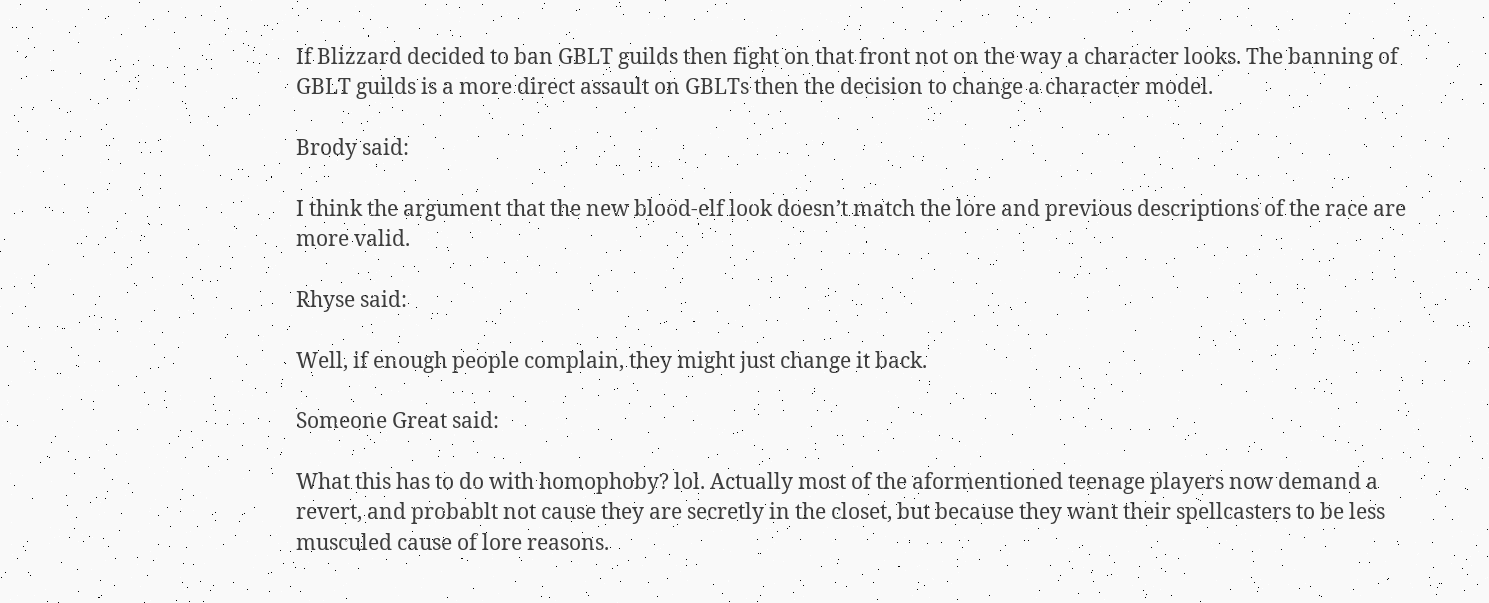If Blizzard decided to ban GBLT guilds then fight on that front not on the way a character looks. The banning of GBLT guilds is a more direct assault on GBLTs then the decision to change a character model.

Brody said:

I think the argument that the new blood-elf look doesn’t match the lore and previous descriptions of the race are more valid.

Rhyse said:

Well, if enough people complain, they might just change it back.

Someone Great said:

What this has to do with homophoby? lol. Actually most of the aformentioned teenage players now demand a revert, and probablt not cause they are secretly in the closet, but because they want their spellcasters to be less musculed cause of lore reasons.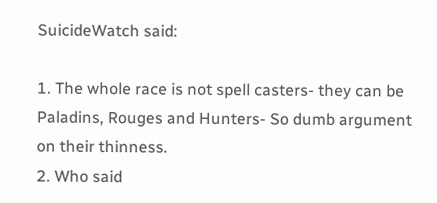SuicideWatch said:

1. The whole race is not spell casters- they can be Paladins, Rouges and Hunters- So dumb argument on their thinness.
2. Who said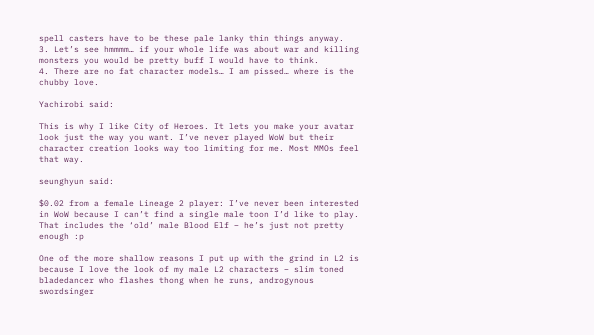spell casters have to be these pale lanky thin things anyway.
3. Let’s see hmmmm… if your whole life was about war and killing monsters you would be pretty buff I would have to think.
4. There are no fat character models… I am pissed… where is the chubby love.

Yachirobi said:

This is why I like City of Heroes. It lets you make your avatar look just the way you want. I’ve never played WoW but their character creation looks way too limiting for me. Most MMOs feel that way.

seunghyun said:

$0.02 from a female Lineage 2 player: I’ve never been interested in WoW because I can’t find a single male toon I’d like to play. That includes the ‘old’ male Blood Elf – he’s just not pretty enough :p

One of the more shallow reasons I put up with the grind in L2 is because I love the look of my male L2 characters – slim toned bladedancer who flashes thong when he runs, androgynous swordsinger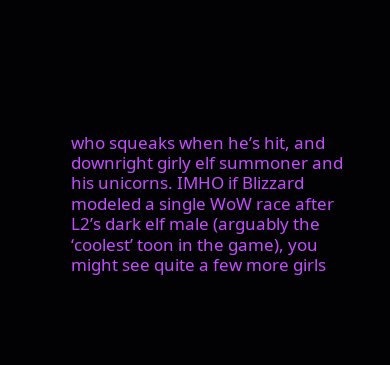who squeaks when he’s hit, and downright girly elf summoner and his unicorns. IMHO if Blizzard modeled a single WoW race after L2’s dark elf male (arguably the ‘coolest’ toon in the game), you might see quite a few more girls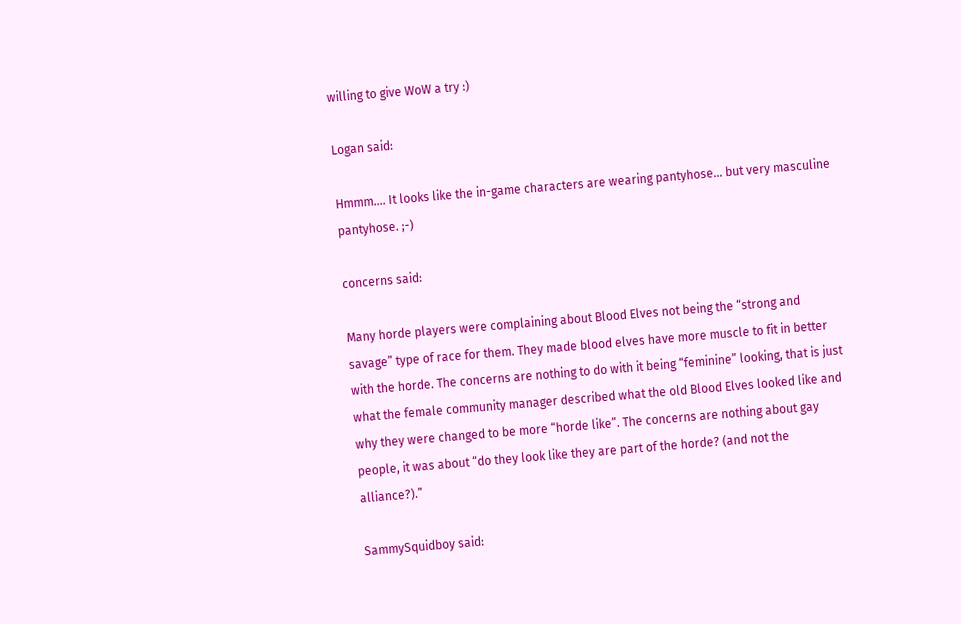willing to give WoW a try :)

Logan said:

Hmmm…. It looks like the in-game characters are wearing pantyhose… but very masculine pantyhose. ;-)

concerns said:

Many horde players were complaining about Blood Elves not being the “strong and savage” type of race for them. They made blood elves have more muscle to fit in better with the horde. The concerns are nothing to do with it being “feminine” looking, that is just what the female community manager described what the old Blood Elves looked like and why they were changed to be more “horde like”. The concerns are nothing about gay people, it was about “do they look like they are part of the horde? (and not the alliance?).”

SammySquidboy said: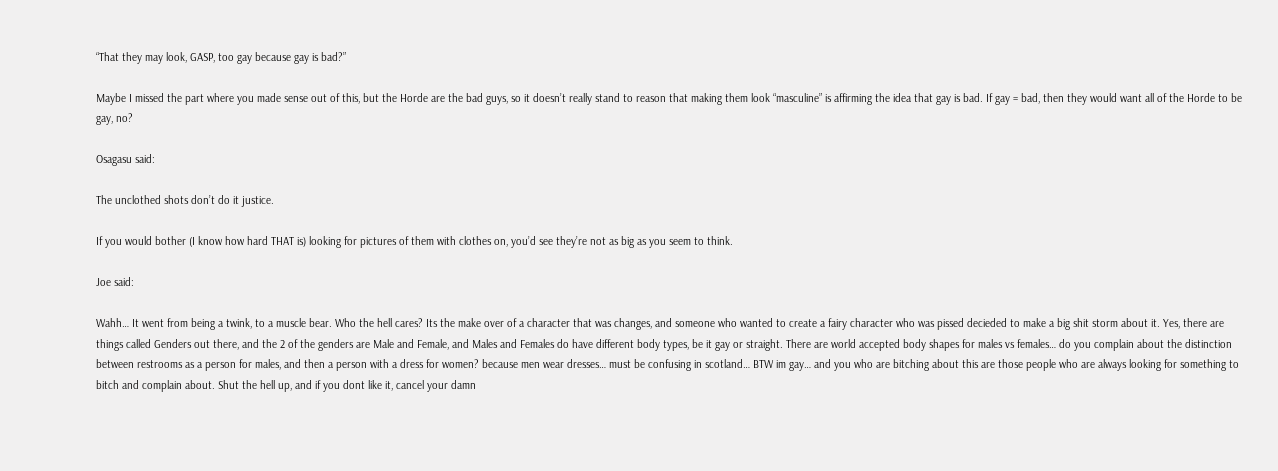“That they may look, GASP, too gay because gay is bad?”

Maybe I missed the part where you made sense out of this, but the Horde are the bad guys, so it doesn’t really stand to reason that making them look “masculine” is affirming the idea that gay is bad. If gay = bad, then they would want all of the Horde to be gay, no?

Osagasu said:

The unclothed shots don’t do it justice.

If you would bother (I know how hard THAT is) looking for pictures of them with clothes on, you’d see they’re not as big as you seem to think.

Joe said:

Wahh… It went from being a twink, to a muscle bear. Who the hell cares? Its the make over of a character that was changes, and someone who wanted to create a fairy character who was pissed decieded to make a big shit storm about it. Yes, there are things called Genders out there, and the 2 of the genders are Male and Female, and Males and Females do have different body types, be it gay or straight. There are world accepted body shapes for males vs females… do you complain about the distinction between restrooms as a person for males, and then a person with a dress for women? because men wear dresses… must be confusing in scotland… BTW im gay… and you who are bitching about this are those people who are always looking for something to bitch and complain about. Shut the hell up, and if you dont like it, cancel your damn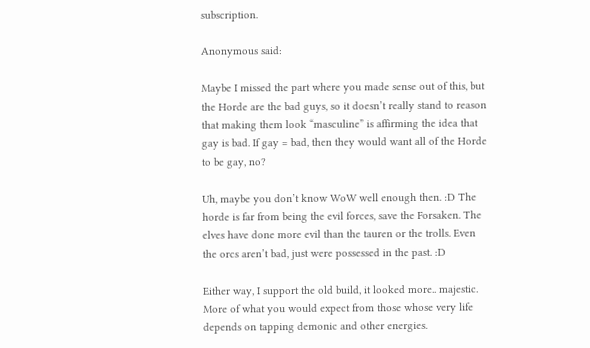subscription.

Anonymous said:

Maybe I missed the part where you made sense out of this, but the Horde are the bad guys, so it doesn’t really stand to reason that making them look “masculine” is affirming the idea that gay is bad. If gay = bad, then they would want all of the Horde to be gay, no?

Uh, maybe you don’t know WoW well enough then. :D The horde is far from being the evil forces, save the Forsaken. The elves have done more evil than the tauren or the trolls. Even the orcs aren’t bad, just were possessed in the past. :D

Either way, I support the old build, it looked more.. majestic. More of what you would expect from those whose very life depends on tapping demonic and other energies.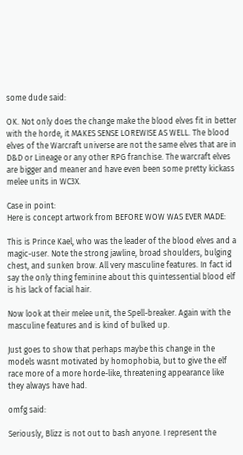some dude said:

OK. Not only does the change make the blood elves fit in better with the horde, it MAKES SENSE LOREWISE AS WELL. The blood elves of the Warcraft universe are not the same elves that are in D&D or Lineage or any other RPG franchise. The warcraft elves are bigger and meaner and have even been some pretty kickass melee units in WC3X.

Case in point:
Here is concept artwork from BEFORE WOW WAS EVER MADE:

This is Prince Kael, who was the leader of the blood elves and a magic-user. Note the strong jawline, broad shoulders, bulging chest, and sunken brow. All very masculine features. In fact id say the only thing feminine about this quintessential blood elf is his lack of facial hair.

Now look at their melee unit, the Spell-breaker. Again with the masculine features and is kind of bulked up.

Just goes to show that perhaps maybe this change in the models wasnt motivated by homophobia, but to give the elf race more of a more horde-like, threatening appearance like they always have had.

omfg said:

Seriously, Blizz is not out to bash anyone. I represent the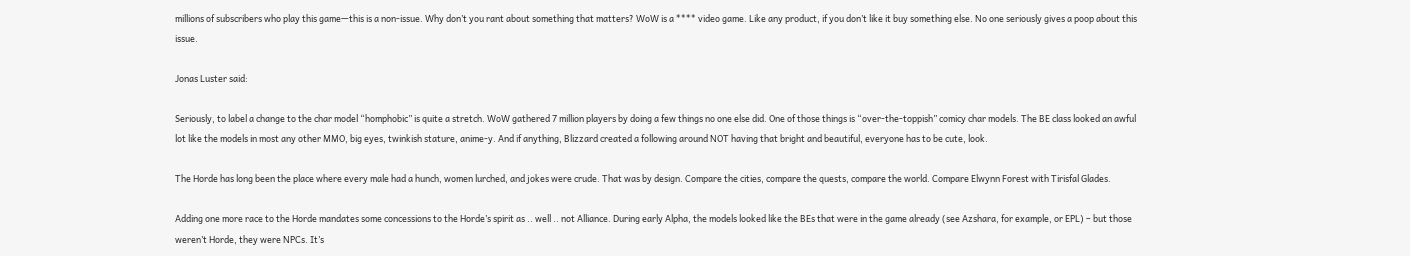millions of subscribers who play this game—this is a non-issue. Why don’t you rant about something that matters? WoW is a **** video game. Like any product, if you don’t like it buy something else. No one seriously gives a poop about this issue.

Jonas Luster said:

Seriously, to label a change to the char model “homphobic” is quite a stretch. WoW gathered 7 million players by doing a few things no one else did. One of those things is “over-the-toppish” comicy char models. The BE class looked an awful lot like the models in most any other MMO, big eyes, twinkish stature, anime-y. And if anything, Blizzard created a following around NOT having that bright and beautiful, everyone has to be cute, look.

The Horde has long been the place where every male had a hunch, women lurched, and jokes were crude. That was by design. Compare the cities, compare the quests, compare the world. Compare Elwynn Forest with Tirisfal Glades.

Adding one more race to the Horde mandates some concessions to the Horde’s spirit as .. well .. not Alliance. During early Alpha, the models looked like the BEs that were in the game already (see Azshara, for example, or EPL) – but those weren’t Horde, they were NPCs. It’s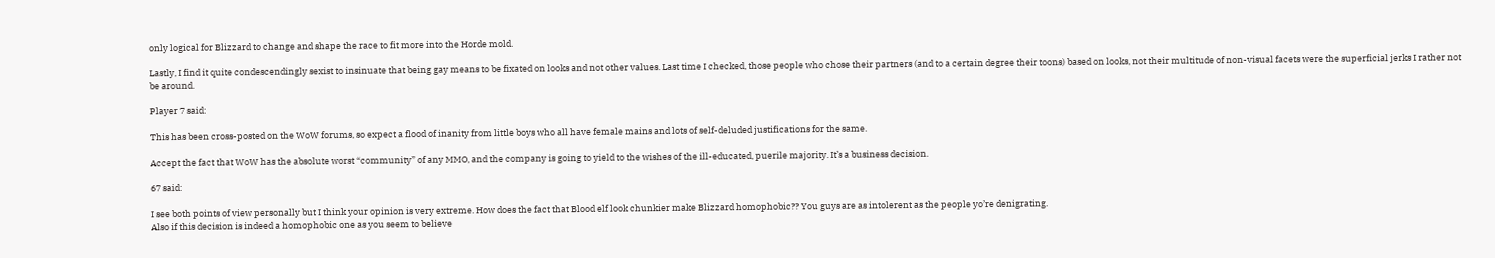only logical for Blizzard to change and shape the race to fit more into the Horde mold.

Lastly, I find it quite condescendingly sexist to insinuate that being gay means to be fixated on looks and not other values. Last time I checked, those people who chose their partners (and to a certain degree their toons) based on looks, not their multitude of non-visual facets were the superficial jerks I rather not be around.

Player 7 said:

This has been cross-posted on the WoW forums, so expect a flood of inanity from little boys who all have female mains and lots of self-deluded justifications for the same.

Accept the fact that WoW has the absolute worst “community” of any MMO, and the company is going to yield to the wishes of the ill-educated, puerile majority. It’s a business decision.

67 said:

I see both points of view personally but I think your opinion is very extreme. How does the fact that Blood elf look chunkier make Blizzard homophobic?? You guys are as intolerent as the people yo’re denigrating.
Also if this decision is indeed a homophobic one as you seem to believe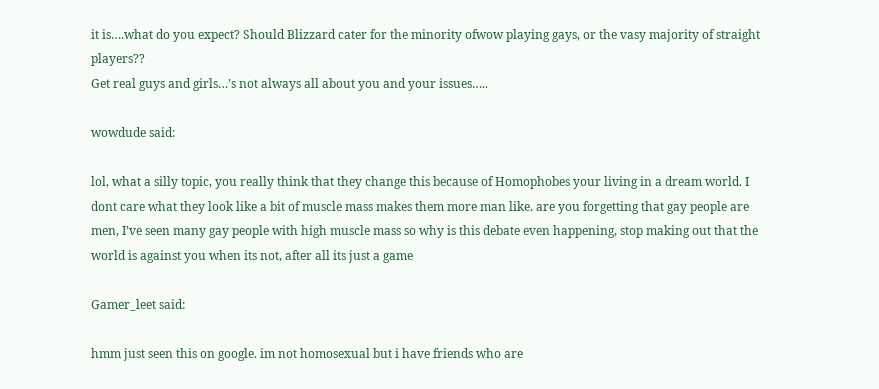it is….what do you expect? Should Blizzard cater for the minority ofwow playing gays, or the vasy majority of straight players??
Get real guys and girls…’s not always all about you and your issues…..

wowdude said:

lol, what a silly topic, you really think that they change this because of Homophobes your living in a dream world. I dont care what they look like a bit of muscle mass makes them more man like. are you forgetting that gay people are men, I’ve seen many gay people with high muscle mass so why is this debate even happening, stop making out that the world is against you when its not, after all its just a game

Gamer_leet said:

hmm just seen this on google. im not homosexual but i have friends who are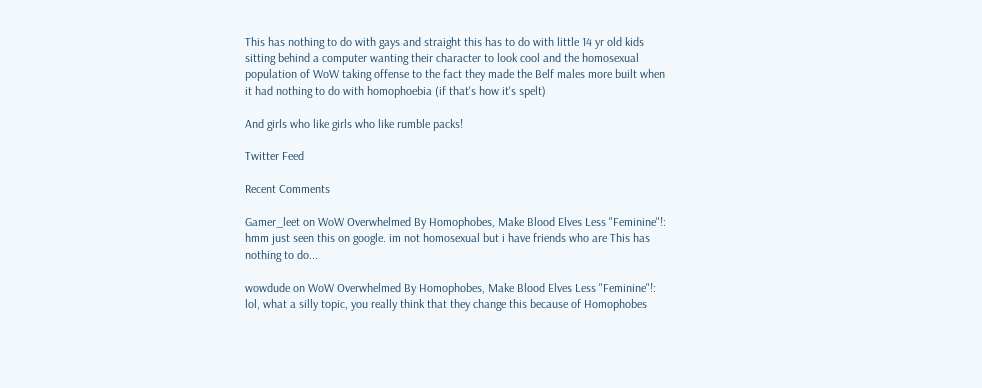This has nothing to do with gays and straight this has to do with little 14 yr old kids sitting behind a computer wanting their character to look cool and the homosexual population of WoW taking offense to the fact they made the Belf males more built when it had nothing to do with homophoebia (if that's how it's spelt)

And girls who like girls who like rumble packs!

Twitter Feed

Recent Comments

Gamer_leet on WoW Overwhelmed By Homophobes, Make Blood Elves Less "Feminine"!: hmm just seen this on google. im not homosexual but i have friends who are This has nothing to do...

wowdude on WoW Overwhelmed By Homophobes, Make Blood Elves Less "Feminine"!: lol, what a silly topic, you really think that they change this because of Homophobes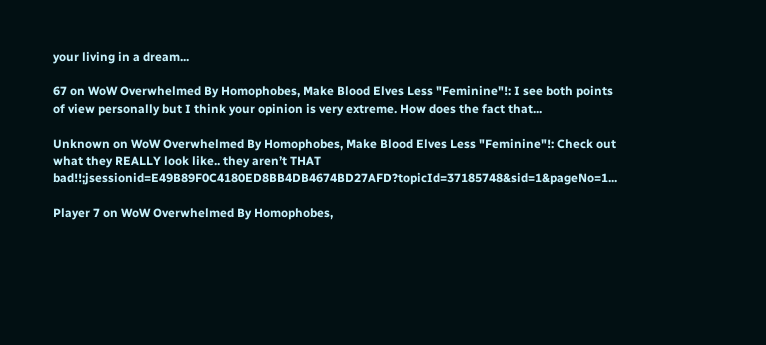your living in a dream...

67 on WoW Overwhelmed By Homophobes, Make Blood Elves Less "Feminine"!: I see both points of view personally but I think your opinion is very extreme. How does the fact that...

Unknown on WoW Overwhelmed By Homophobes, Make Blood Elves Less "Feminine"!: Check out what they REALLY look like.. they aren’t THAT bad!!;jsessionid=E49B89F0C4180ED8BB4DB4674BD27AFD?topicId=37185748&sid=1&pageNo=1...

Player 7 on WoW Overwhelmed By Homophobes,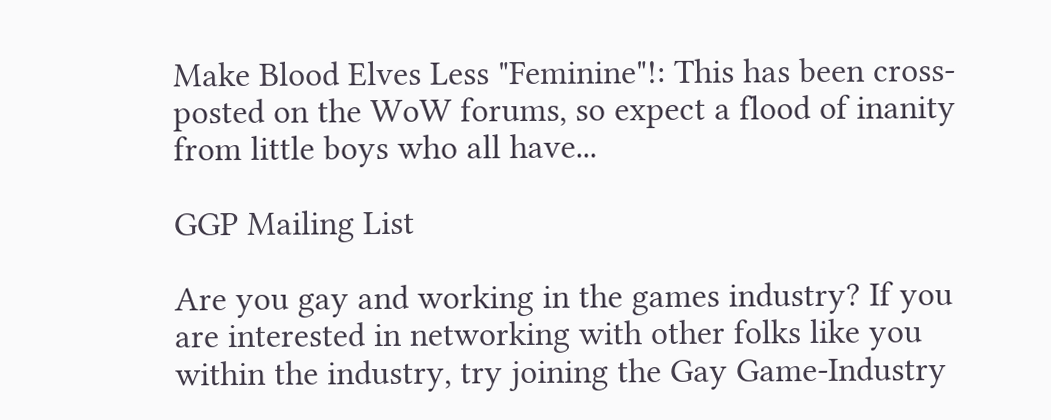Make Blood Elves Less "Feminine"!: This has been cross-posted on the WoW forums, so expect a flood of inanity from little boys who all have...

GGP Mailing List

Are you gay and working in the games industry? If you are interested in networking with other folks like you within the industry, try joining the Gay Game-Industry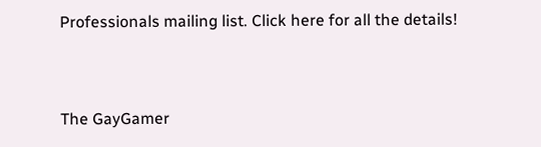Professionals mailing list. Click here for all the details!


The GayGamer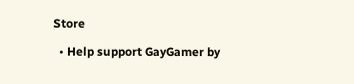Store

  • Help support GayGamer by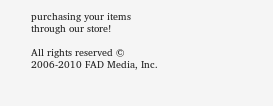purchasing your items through our store!

All rights reserved © 2006-2010 FAD Media, Inc.